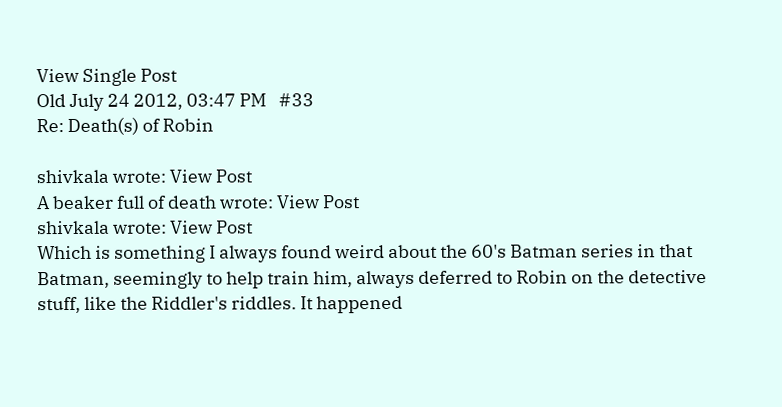View Single Post
Old July 24 2012, 03:47 PM   #33
Re: Death(s) of Robin

shivkala wrote: View Post
A beaker full of death wrote: View Post
shivkala wrote: View Post
Which is something I always found weird about the 60's Batman series in that Batman, seemingly to help train him, always deferred to Robin on the detective stuff, like the Riddler's riddles. It happened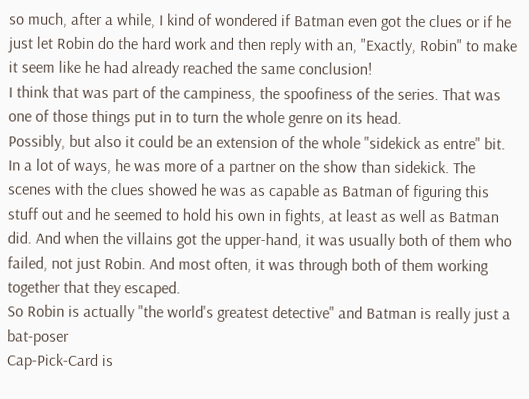so much, after a while, I kind of wondered if Batman even got the clues or if he just let Robin do the hard work and then reply with an, "Exactly, Robin" to make it seem like he had already reached the same conclusion!
I think that was part of the campiness, the spoofiness of the series. That was one of those things put in to turn the whole genre on its head.
Possibly, but also it could be an extension of the whole "sidekick as entre" bit. In a lot of ways, he was more of a partner on the show than sidekick. The scenes with the clues showed he was as capable as Batman of figuring this stuff out and he seemed to hold his own in fights, at least as well as Batman did. And when the villains got the upper-hand, it was usually both of them who failed, not just Robin. And most often, it was through both of them working together that they escaped.
So Robin is actually "the world's greatest detective" and Batman is really just a bat-poser
Cap-Pick-Card is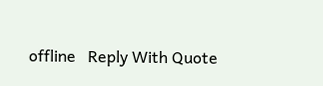offline   Reply With Quote